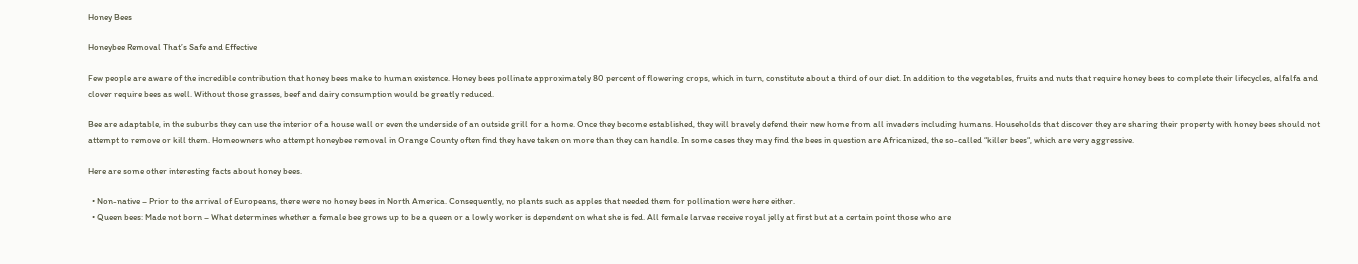Honey Bees

Honeybee Removal That’s Safe and Effective

Few people are aware of the incredible contribution that honey bees make to human existence. Honey bees pollinate approximately 80 percent of flowering crops, which in turn, constitute about a third of our diet. In addition to the vegetables, fruits and nuts that require honey bees to complete their lifecycles, alfalfa and clover require bees as well. Without those grasses, beef and dairy consumption would be greatly reduced.

Bee are adaptable, in the suburbs they can use the interior of a house wall or even the underside of an outside grill for a home. Once they become established, they will bravely defend their new home from all invaders including humans. Households that discover they are sharing their property with honey bees should not attempt to remove or kill them. Homeowners who attempt honeybee removal in Orange County often find they have taken on more than they can handle. In some cases they may find the bees in question are Africanized, the so-called “killer bees“, which are very aggressive.

Here are some other interesting facts about honey bees.

  • Non-native – Prior to the arrival of Europeans, there were no honey bees in North America. Consequently, no plants such as apples that needed them for pollination were here either.
  • Queen bees: Made not born – What determines whether a female bee grows up to be a queen or a lowly worker is dependent on what she is fed. All female larvae receive royal jelly at first but at a certain point those who are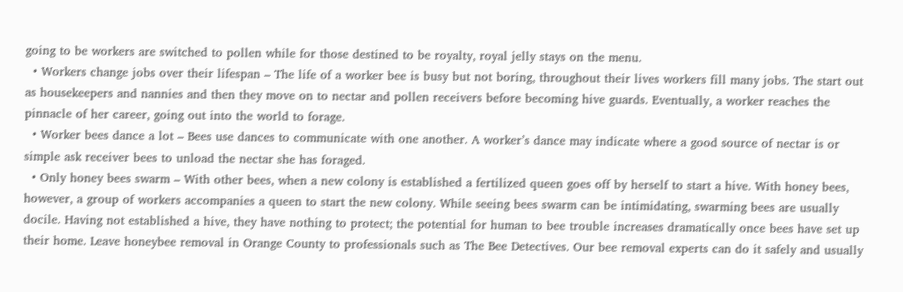going to be workers are switched to pollen while for those destined to be royalty, royal jelly stays on the menu.
  • Workers change jobs over their lifespan – The life of a worker bee is busy but not boring, throughout their lives workers fill many jobs. The start out as housekeepers and nannies and then they move on to nectar and pollen receivers before becoming hive guards. Eventually, a worker reaches the pinnacle of her career, going out into the world to forage.
  • Worker bees dance a lot – Bees use dances to communicate with one another. A worker’s dance may indicate where a good source of nectar is or simple ask receiver bees to unload the nectar she has foraged.
  • Only honey bees swarm – With other bees, when a new colony is established a fertilized queen goes off by herself to start a hive. With honey bees, however, a group of workers accompanies a queen to start the new colony. While seeing bees swarm can be intimidating, swarming bees are usually docile. Having not established a hive, they have nothing to protect; the potential for human to bee trouble increases dramatically once bees have set up their home. Leave honeybee removal in Orange County to professionals such as The Bee Detectives. Our bee removal experts can do it safely and usually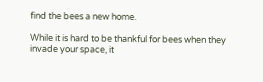find the bees a new home.

While it is hard to be thankful for bees when they invade your space, it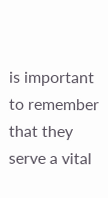is important to remember that they serve a vital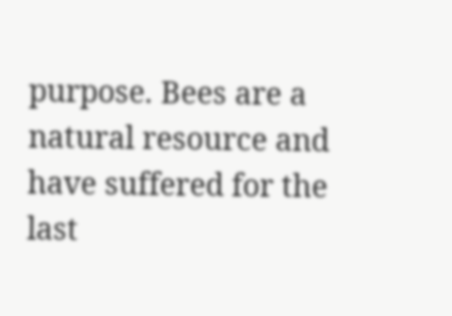purpose. Bees are a natural resource and have suffered for the last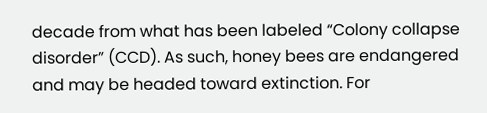decade from what has been labeled “Colony collapse disorder” (CCD). As such, honey bees are endangered and may be headed toward extinction. For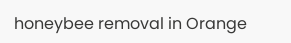honeybee removal in Orange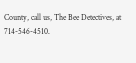County, call us, The Bee Detectives, at 714-546-4510.